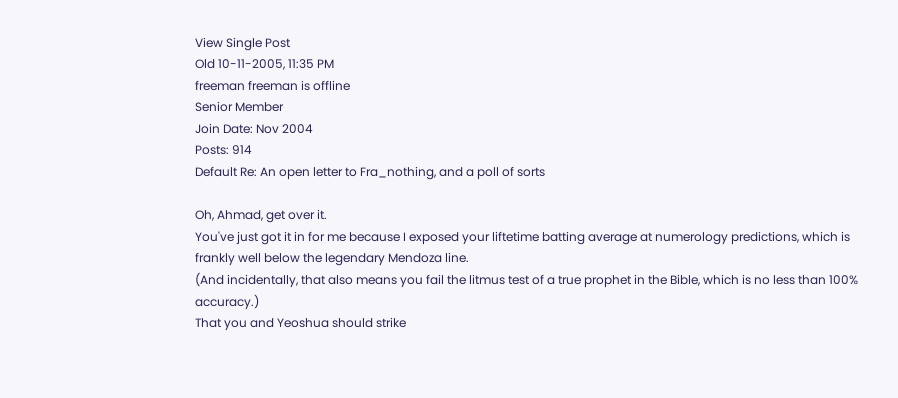View Single Post
Old 10-11-2005, 11:35 PM
freeman freeman is offline
Senior Member
Join Date: Nov 2004
Posts: 914
Default Re: An open letter to Fra_nothing, and a poll of sorts

Oh, Ahmad, get over it.
You've just got it in for me because I exposed your liftetime batting average at numerology predictions, which is frankly well below the legendary Mendoza line.
(And incidentally, that also means you fail the litmus test of a true prophet in the Bible, which is no less than 100% accuracy.)
That you and Yeoshua should strike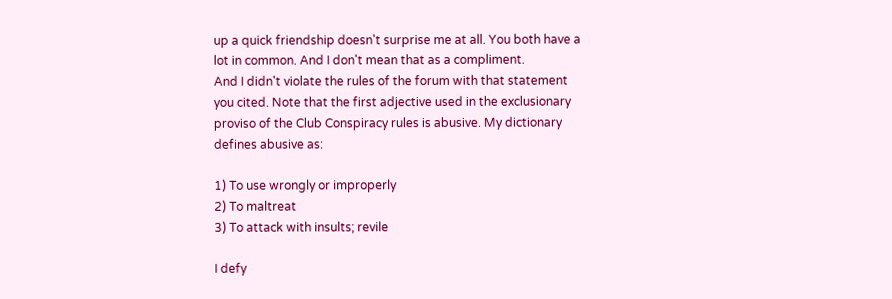up a quick friendship doesn't surprise me at all. You both have a lot in common. And I don't mean that as a compliment.
And I didn't violate the rules of the forum with that statement you cited. Note that the first adjective used in the exclusionary proviso of the Club Conspiracy rules is abusive. My dictionary defines abusive as:

1) To use wrongly or improperly
2) To maltreat
3) To attack with insults; revile

I defy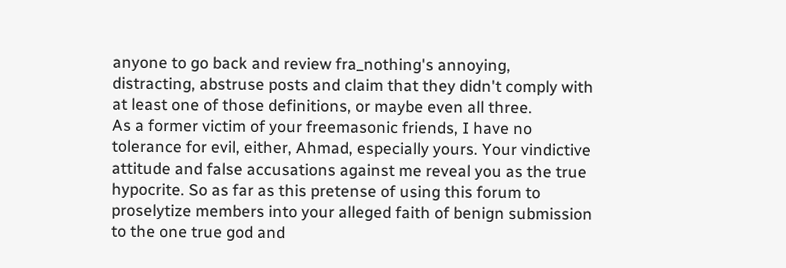anyone to go back and review fra_nothing's annoying, distracting, abstruse posts and claim that they didn't comply with at least one of those definitions, or maybe even all three.
As a former victim of your freemasonic friends, I have no tolerance for evil, either, Ahmad, especially yours. Your vindictive attitude and false accusations against me reveal you as the true hypocrite. So as far as this pretense of using this forum to proselytize members into your alleged faith of benign submission to the one true god and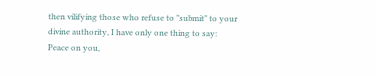then vilifying those who refuse to "submit" to your divine authority, I have only one thing to say:
Peace on you,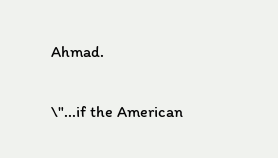Ahmad.

\"...if the American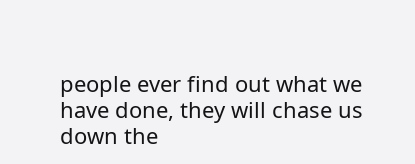people ever find out what we have done, they will chase us down the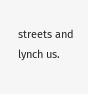streets and lynch us.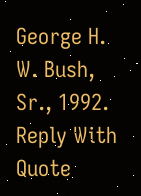George H. W. Bush, Sr., 1992.
Reply With Quote